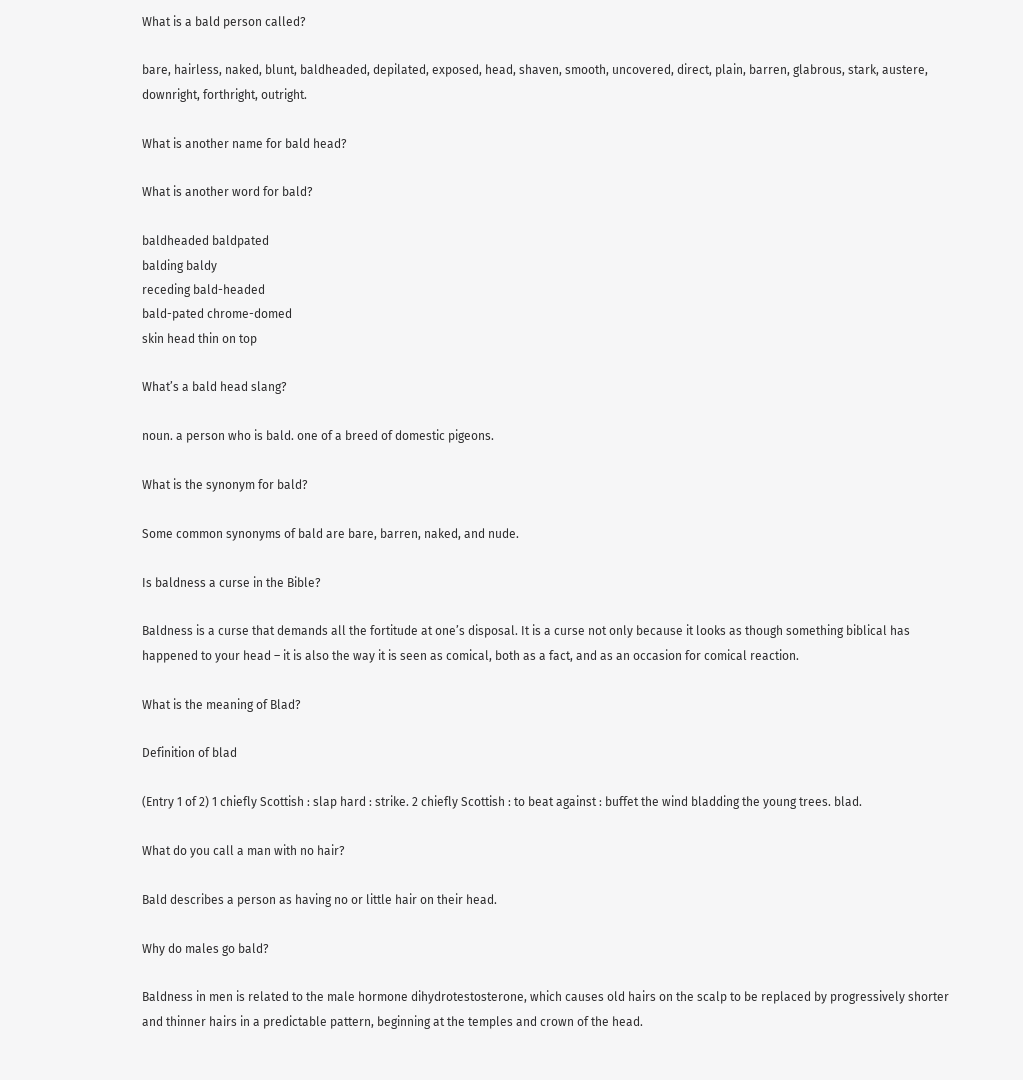What is a bald person called?

bare, hairless, naked, blunt, baldheaded, depilated, exposed, head, shaven, smooth, uncovered, direct, plain, barren, glabrous, stark, austere, downright, forthright, outright.

What is another name for bald head?

What is another word for bald?

baldheaded baldpated
balding baldy
receding bald-headed
bald-pated chrome-domed
skin head thin on top

What’s a bald head slang?

noun. a person who is bald. one of a breed of domestic pigeons.

What is the synonym for bald?

Some common synonyms of bald are bare, barren, naked, and nude.

Is baldness a curse in the Bible?

Baldness is a curse that demands all the fortitude at one’s disposal. It is a curse not only because it looks as though something biblical has happened to your head – it is also the way it is seen as comical, both as a fact, and as an occasion for comical reaction.

What is the meaning of Blad?

Definition of blad

(Entry 1 of 2) 1 chiefly Scottish : slap hard : strike. 2 chiefly Scottish : to beat against : buffet the wind bladding the young trees. blad.

What do you call a man with no hair?

Bald describes a person as having no or little hair on their head.

Why do males go bald?

Baldness in men is related to the male hormone dihydrotestosterone, which causes old hairs on the scalp to be replaced by progressively shorter and thinner hairs in a predictable pattern, beginning at the temples and crown of the head.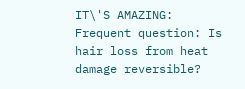IT\'S AMAZING:  Frequent question: Is hair loss from heat damage reversible?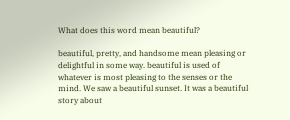What does this word mean beautiful?

beautiful, pretty, and handsome mean pleasing or delightful in some way. beautiful is used of whatever is most pleasing to the senses or the mind. We saw a beautiful sunset. It was a beautiful story about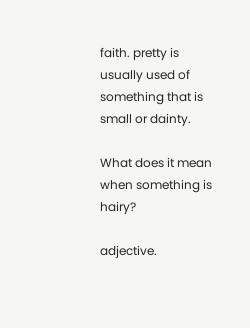faith. pretty is usually used of something that is small or dainty.

What does it mean when something is hairy?

adjective.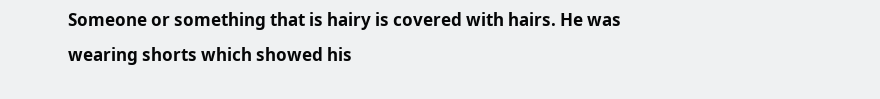Someone or something that is hairy is covered with hairs. He was wearing shorts which showed his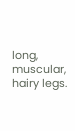long, muscular, hairy legs.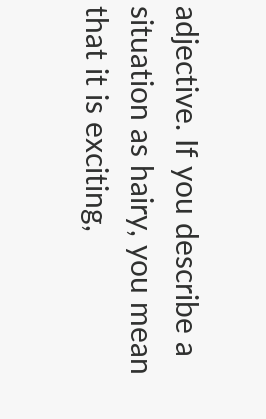adjective. If you describe a situation as hairy, you mean that it is exciting,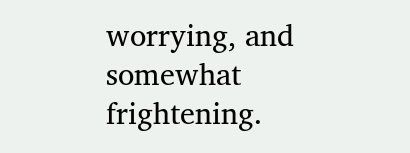worrying, and somewhat frightening.